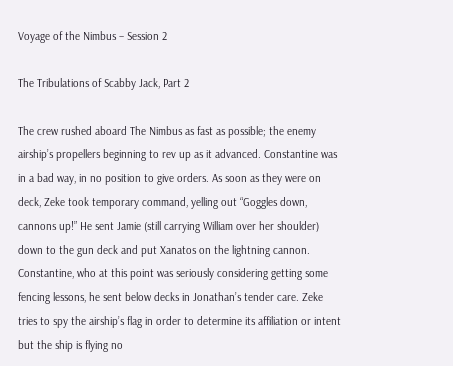Voyage of the Nimbus – Session 2

The Tribulations of Scabby Jack, Part 2

The crew rushed aboard The Nimbus as fast as possible; the enemy airship’s propellers beginning to rev up as it advanced. Constantine was in a bad way, in no position to give orders. As soon as they were on deck, Zeke took temporary command, yelling out “Goggles down, cannons up!” He sent Jamie (still carrying William over her shoulder) down to the gun deck and put Xanatos on the lightning cannon. Constantine, who at this point was seriously considering getting some fencing lessons, he sent below decks in Jonathan’s tender care. Zeke tries to spy the airship’s flag in order to determine its affiliation or intent but the ship is flying no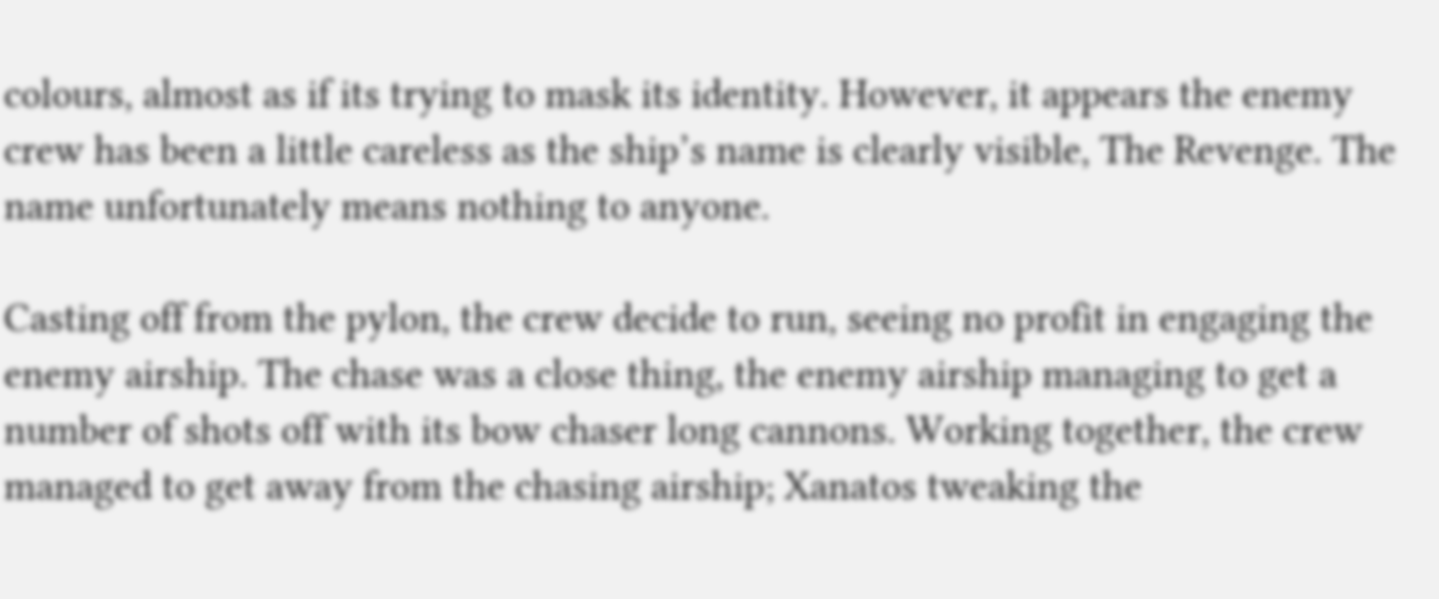colours, almost as if its trying to mask its identity. However, it appears the enemy crew has been a little careless as the ship’s name is clearly visible, The Revenge. The name unfortunately means nothing to anyone.

Casting off from the pylon, the crew decide to run, seeing no profit in engaging the enemy airship. The chase was a close thing, the enemy airship managing to get a number of shots off with its bow chaser long cannons. Working together, the crew managed to get away from the chasing airship; Xanatos tweaking the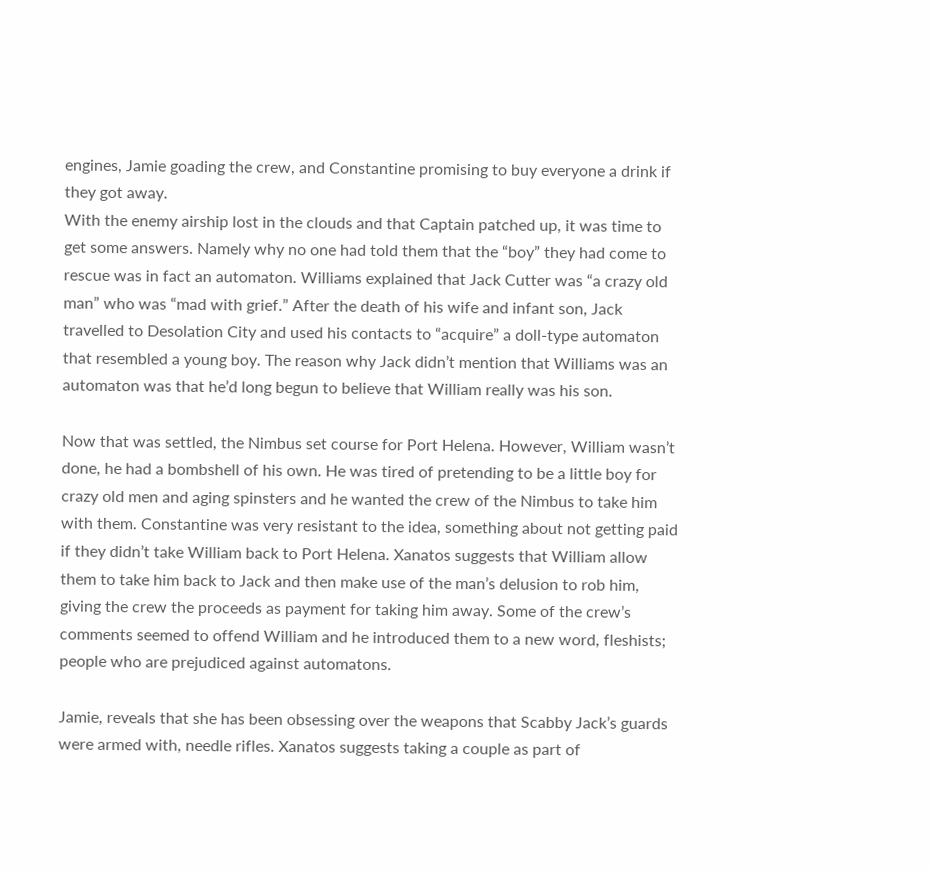engines, Jamie goading the crew, and Constantine promising to buy everyone a drink if they got away.
With the enemy airship lost in the clouds and that Captain patched up, it was time to get some answers. Namely why no one had told them that the “boy” they had come to rescue was in fact an automaton. Williams explained that Jack Cutter was “a crazy old man” who was “mad with grief.” After the death of his wife and infant son, Jack travelled to Desolation City and used his contacts to “acquire” a doll-type automaton that resembled a young boy. The reason why Jack didn’t mention that Williams was an automaton was that he’d long begun to believe that William really was his son.

Now that was settled, the Nimbus set course for Port Helena. However, William wasn’t done, he had a bombshell of his own. He was tired of pretending to be a little boy for crazy old men and aging spinsters and he wanted the crew of the Nimbus to take him with them. Constantine was very resistant to the idea, something about not getting paid if they didn’t take William back to Port Helena. Xanatos suggests that William allow them to take him back to Jack and then make use of the man’s delusion to rob him, giving the crew the proceeds as payment for taking him away. Some of the crew’s comments seemed to offend William and he introduced them to a new word, fleshists; people who are prejudiced against automatons.

Jamie, reveals that she has been obsessing over the weapons that Scabby Jack’s guards were armed with, needle rifles. Xanatos suggests taking a couple as part of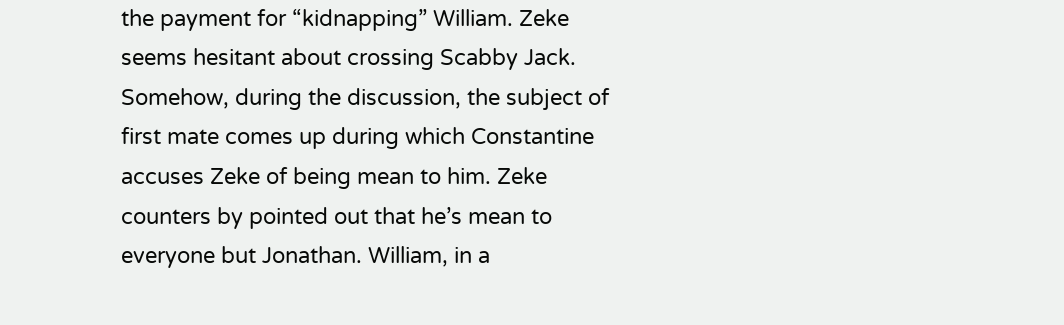the payment for “kidnapping” William. Zeke seems hesitant about crossing Scabby Jack. Somehow, during the discussion, the subject of first mate comes up during which Constantine accuses Zeke of being mean to him. Zeke counters by pointed out that he’s mean to everyone but Jonathan. William, in a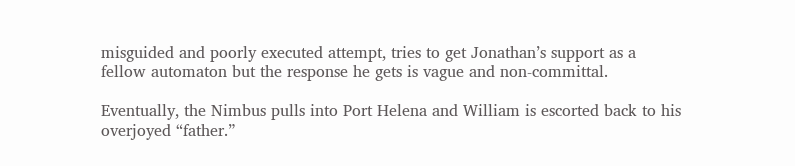misguided and poorly executed attempt, tries to get Jonathan’s support as a fellow automaton but the response he gets is vague and non-committal.

Eventually, the Nimbus pulls into Port Helena and William is escorted back to his overjoyed “father.”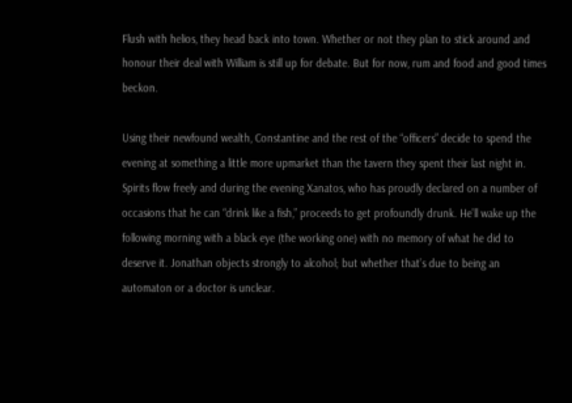Flush with helios, they head back into town. Whether or not they plan to stick around and honour their deal with William is still up for debate. But for now, rum and food and good times beckon.

Using their newfound wealth, Constantine and the rest of the “officers” decide to spend the evening at something a little more upmarket than the tavern they spent their last night in. Spirits flow freely and during the evening Xanatos, who has proudly declared on a number of occasions that he can “drink like a fish,” proceeds to get profoundly drunk. He’ll wake up the following morning with a black eye (the working one) with no memory of what he did to deserve it. Jonathan objects strongly to alcohol; but whether that’s due to being an automaton or a doctor is unclear.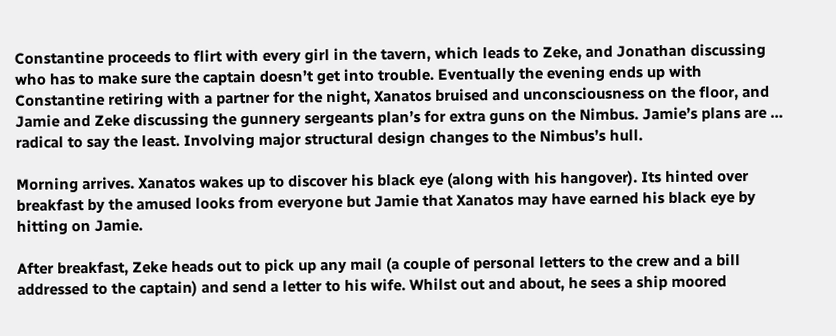Constantine proceeds to flirt with every girl in the tavern, which leads to Zeke, and Jonathan discussing who has to make sure the captain doesn’t get into trouble. Eventually the evening ends up with Constantine retiring with a partner for the night, Xanatos bruised and unconsciousness on the floor, and Jamie and Zeke discussing the gunnery sergeants plan’s for extra guns on the Nimbus. Jamie’s plans are … radical to say the least. Involving major structural design changes to the Nimbus’s hull.

Morning arrives. Xanatos wakes up to discover his black eye (along with his hangover). Its hinted over breakfast by the amused looks from everyone but Jamie that Xanatos may have earned his black eye by hitting on Jamie.

After breakfast, Zeke heads out to pick up any mail (a couple of personal letters to the crew and a bill addressed to the captain) and send a letter to his wife. Whilst out and about, he sees a ship moored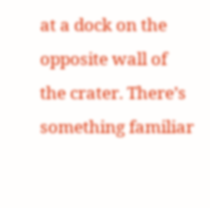at a dock on the opposite wall of the crater. There’s something familiar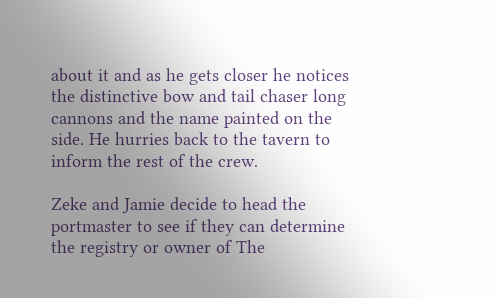about it and as he gets closer he notices the distinctive bow and tail chaser long cannons and the name painted on the side. He hurries back to the tavern to inform the rest of the crew.

Zeke and Jamie decide to head the portmaster to see if they can determine the registry or owner of The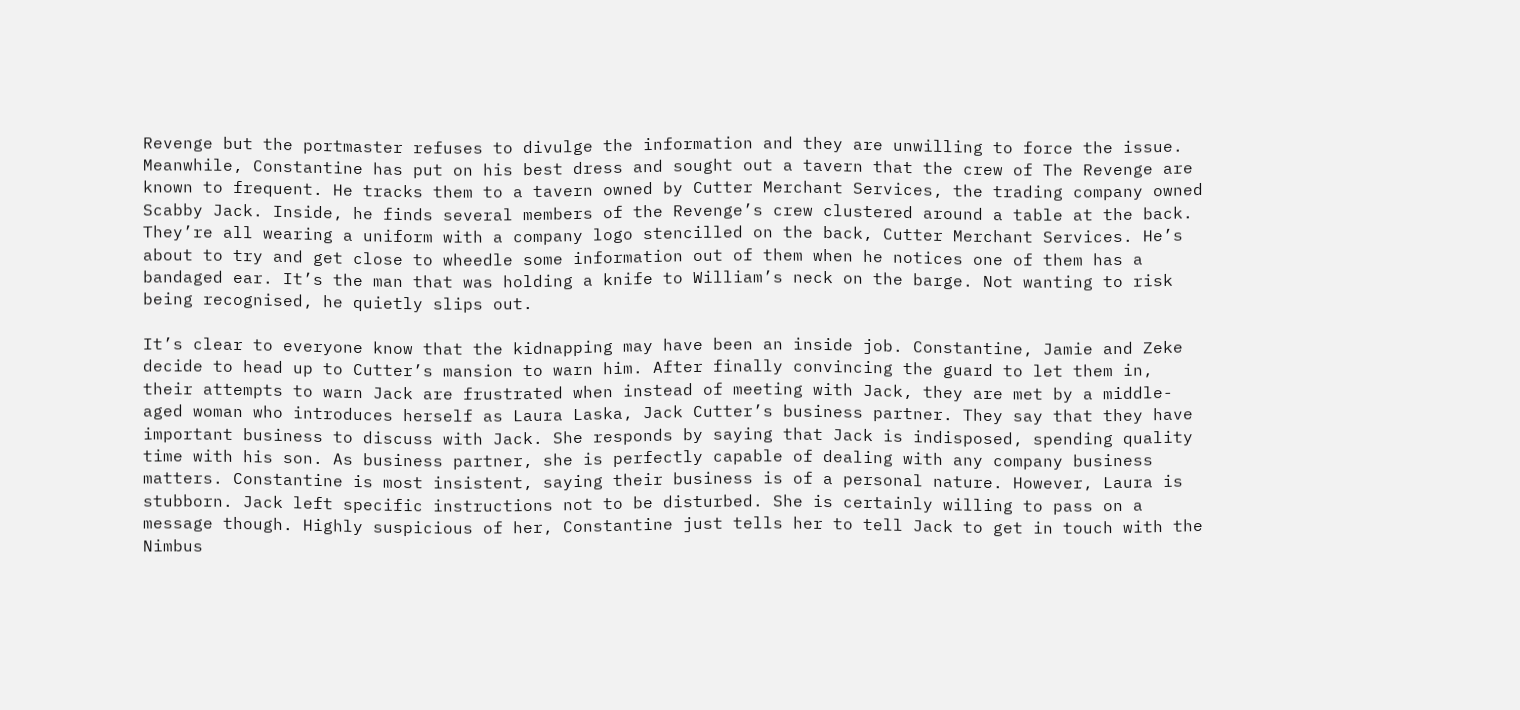Revenge but the portmaster refuses to divulge the information and they are unwilling to force the issue. Meanwhile, Constantine has put on his best dress and sought out a tavern that the crew of The Revenge are known to frequent. He tracks them to a tavern owned by Cutter Merchant Services, the trading company owned Scabby Jack. Inside, he finds several members of the Revenge’s crew clustered around a table at the back. They’re all wearing a uniform with a company logo stencilled on the back, Cutter Merchant Services. He’s about to try and get close to wheedle some information out of them when he notices one of them has a bandaged ear. It’s the man that was holding a knife to William’s neck on the barge. Not wanting to risk being recognised, he quietly slips out.

It’s clear to everyone know that the kidnapping may have been an inside job. Constantine, Jamie and Zeke decide to head up to Cutter’s mansion to warn him. After finally convincing the guard to let them in, their attempts to warn Jack are frustrated when instead of meeting with Jack, they are met by a middle-aged woman who introduces herself as Laura Laska, Jack Cutter’s business partner. They say that they have important business to discuss with Jack. She responds by saying that Jack is indisposed, spending quality time with his son. As business partner, she is perfectly capable of dealing with any company business matters. Constantine is most insistent, saying their business is of a personal nature. However, Laura is stubborn. Jack left specific instructions not to be disturbed. She is certainly willing to pass on a message though. Highly suspicious of her, Constantine just tells her to tell Jack to get in touch with the Nimbus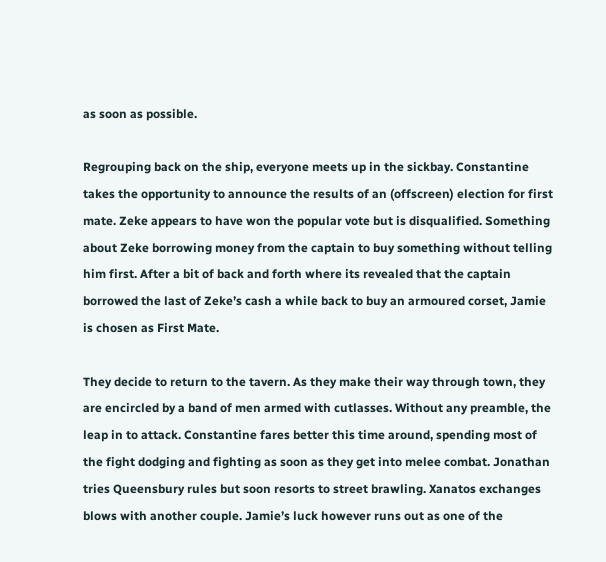as soon as possible.

Regrouping back on the ship, everyone meets up in the sickbay. Constantine takes the opportunity to announce the results of an (offscreen) election for first mate. Zeke appears to have won the popular vote but is disqualified. Something about Zeke borrowing money from the captain to buy something without telling him first. After a bit of back and forth where its revealed that the captain borrowed the last of Zeke’s cash a while back to buy an armoured corset, Jamie is chosen as First Mate.

They decide to return to the tavern. As they make their way through town, they are encircled by a band of men armed with cutlasses. Without any preamble, the leap in to attack. Constantine fares better this time around, spending most of the fight dodging and fighting as soon as they get into melee combat. Jonathan tries Queensbury rules but soon resorts to street brawling. Xanatos exchanges blows with another couple. Jamie’s luck however runs out as one of the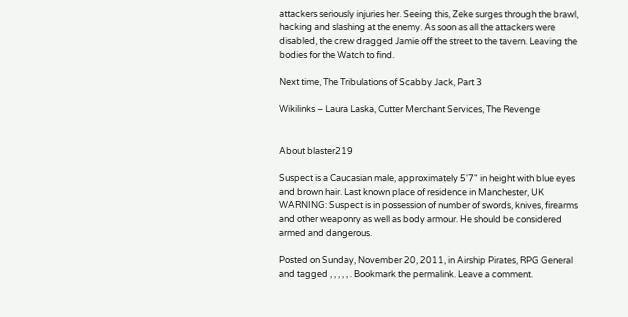attackers seriously injuries her. Seeing this, Zeke surges through the brawl, hacking and slashing at the enemy. As soon as all the attackers were disabled, the crew dragged Jamie off the street to the tavern. Leaving the bodies for the Watch to find.

Next time, The Tribulations of Scabby Jack, Part 3

Wikilinks – Laura Laska, Cutter Merchant Services, The Revenge


About blaster219

Suspect is a Caucasian male, approximately 5'7" in height with blue eyes and brown hair. Last known place of residence in Manchester, UK WARNING: Suspect is in possession of number of swords, knives, firearms and other weaponry as well as body armour. He should be considered armed and dangerous.

Posted on Sunday, November 20, 2011, in Airship Pirates, RPG General and tagged , , , , , . Bookmark the permalink. Leave a comment.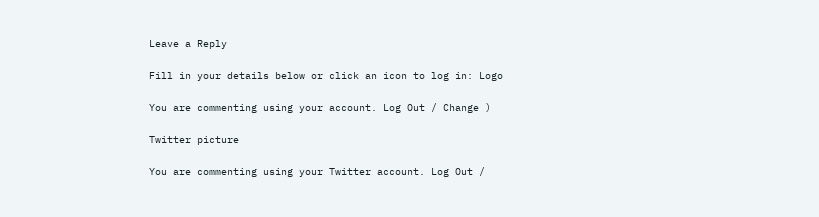Leave a Reply

Fill in your details below or click an icon to log in: Logo

You are commenting using your account. Log Out / Change )

Twitter picture

You are commenting using your Twitter account. Log Out /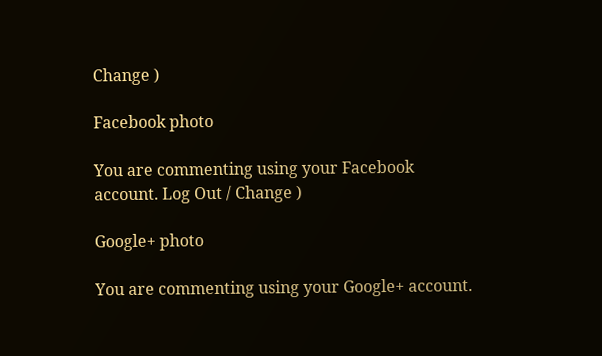Change )

Facebook photo

You are commenting using your Facebook account. Log Out / Change )

Google+ photo

You are commenting using your Google+ account.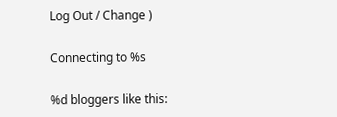Log Out / Change )

Connecting to %s

%d bloggers like this: